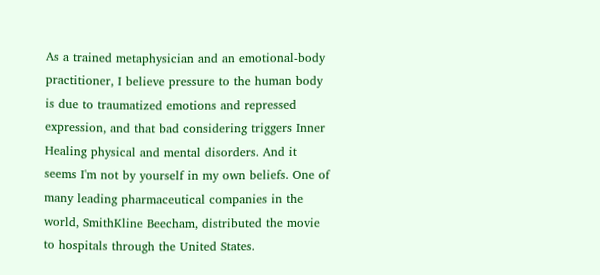As a trained metaphysician and an emotional-body practitioner, I believe pressure to the human body is due to traumatized emotions and repressed expression, and that bad considering triggers Inner Healing physical and mental disorders. And it seems I'm not by yourself in my own beliefs. One of many leading pharmaceutical companies in the world, SmithKline Beecham, distributed the movie to hospitals through the United States.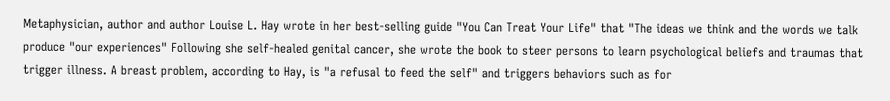Metaphysician, author and author Louise L. Hay wrote in her best-selling guide "You Can Treat Your Life" that "The ideas we think and the words we talk produce "our experiences" Following she self-healed genital cancer, she wrote the book to steer persons to learn psychological beliefs and traumas that trigger illness. A breast problem, according to Hay, is "a refusal to feed the self" and triggers behaviors such as for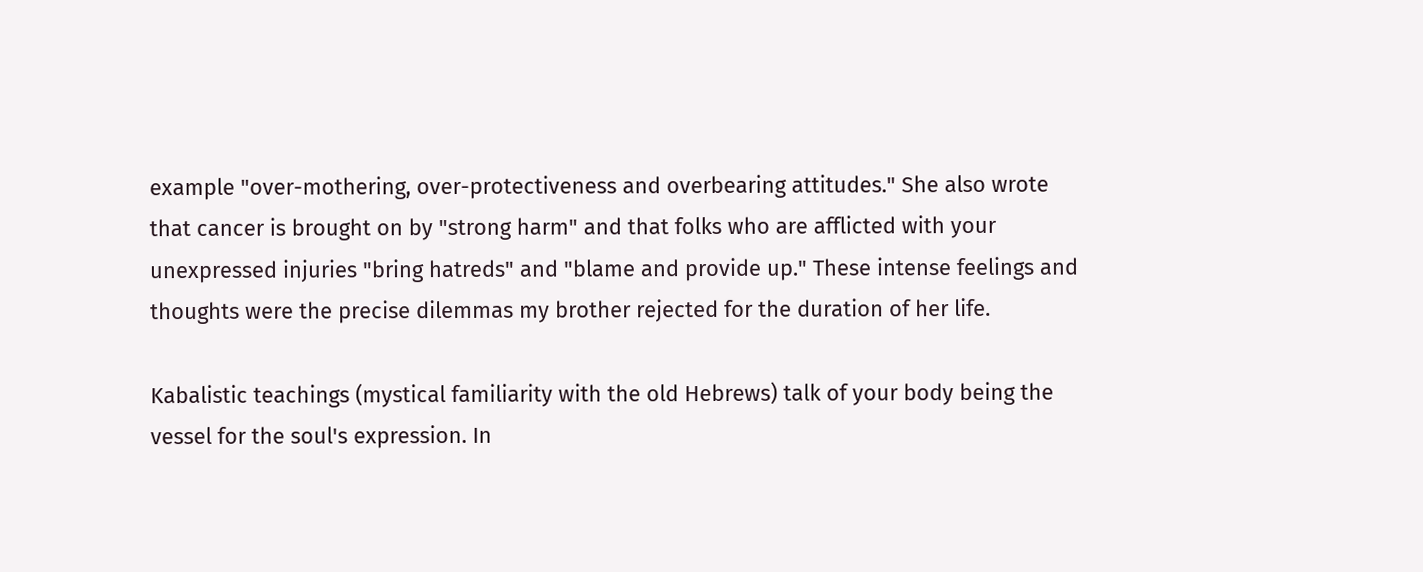example "over-mothering, over-protectiveness and overbearing attitudes." She also wrote that cancer is brought on by "strong harm" and that folks who are afflicted with your unexpressed injuries "bring hatreds" and "blame and provide up." These intense feelings and thoughts were the precise dilemmas my brother rejected for the duration of her life.

Kabalistic teachings (mystical familiarity with the old Hebrews) talk of your body being the vessel for the soul's expression. In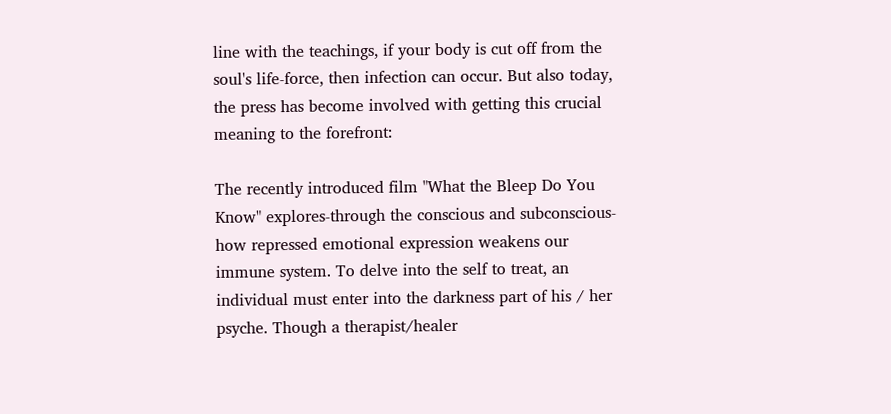line with the teachings, if your body is cut off from the soul's life-force, then infection can occur. But also today, the press has become involved with getting this crucial meaning to the forefront:

The recently introduced film "What the Bleep Do You Know" explores-through the conscious and subconscious-how repressed emotional expression weakens our immune system. To delve into the self to treat, an individual must enter into the darkness part of his / her psyche. Though a therapist/healer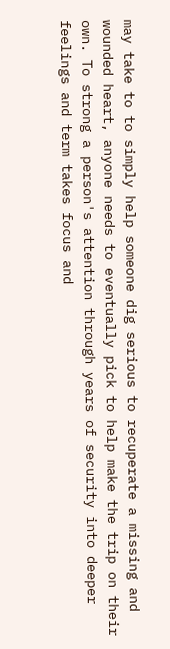may take to to simply help someone dig serious to recuperate a missing and wounded heart, anyone needs to eventually pick to help make the trip on their own. To strong a person's attention through years of security into deeper feelings and term takes focus and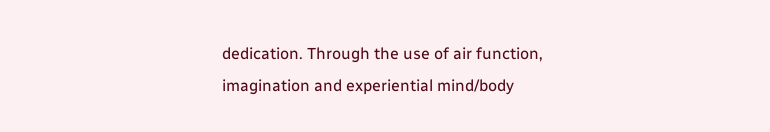dedication. Through the use of air function, imagination and experiential mind/body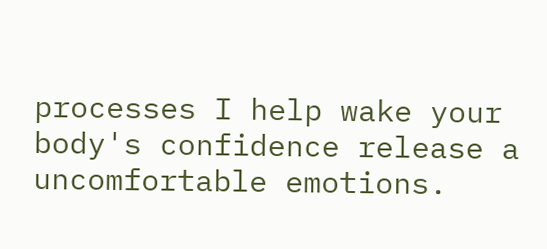processes I help wake your body's confidence release a uncomfortable emotions.